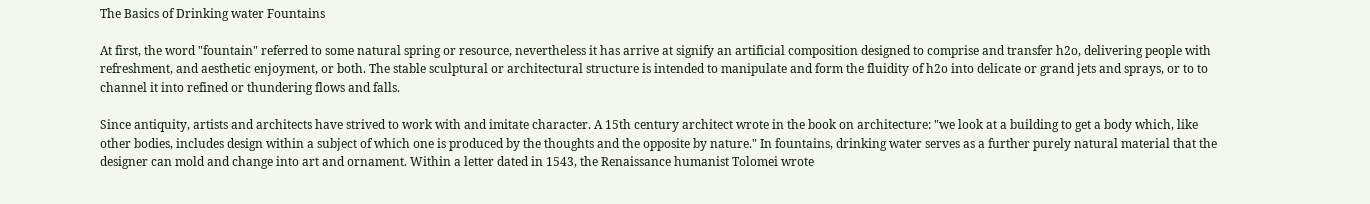The Basics of Drinking water Fountains

At first, the word "fountain" referred to some natural spring or resource, nevertheless it has arrive at signify an artificial composition designed to comprise and transfer h2o, delivering people with refreshment, and aesthetic enjoyment, or both. The stable sculptural or architectural structure is intended to manipulate and form the fluidity of h2o into delicate or grand jets and sprays, or to to channel it into refined or thundering flows and falls.

Since antiquity, artists and architects have strived to work with and imitate character. A 15th century architect wrote in the book on architecture: "we look at a building to get a body which, like other bodies, includes design within a subject of which one is produced by the thoughts and the opposite by nature." In fountains, drinking water serves as a further purely natural material that the designer can mold and change into art and ornament. Within a letter dated in 1543, the Renaissance humanist Tolomei wrote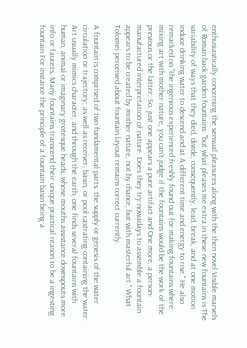enthusiastically concerning the sensual pleasures along with the then novel Visible marvels of Roman back garden fountains: "but what pleases me extra in these new fountains is The variability of ways that they died, divide, consequently, lead, break, and at one motion induce drinking water to descend and at A different time and energy to rise." He also remarked on "the ingenious experienced freshly found out for making fountains where mixing art with mother nature, you can't judge if the fountains would be the work of the previous or the latter; So, just one appears a pure artifact and One more, a person-manufactured interpretation of nature. Does they try nowadays to assemble a fountain appears to be created by mother nature, not by chance, but with masterful art." What Tolomei perceived about fountain layout remains correct currently.

A fountain is comprised of two fundamental parts: the supply or genesis of the water circulation or trajectory; as well as receiver, basin, or pool castrating containing the water. Art usually mimics character, and through the earth, one finds several fountains with human, animal or imaginary grotesque heads, whose mouths assistance downspouts more info or faucets. Many fountains transcend their unique practical reason to be a ingesting fountain For instance the principle of a fountain basin being a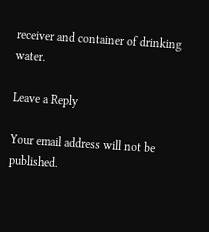receiver and container of drinking water.

Leave a Reply

Your email address will not be published.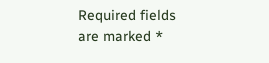Required fields are marked *